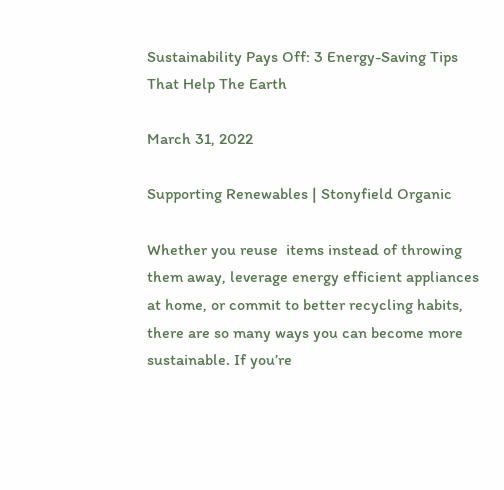Sustainability Pays Off: 3 Energy-Saving Tips That Help The Earth

March 31, 2022

Supporting Renewables | Stonyfield Organic

Whether you reuse  items instead of throwing them away, leverage energy efficient appliances at home, or commit to better recycling habits, there are so many ways you can become more sustainable. If you’re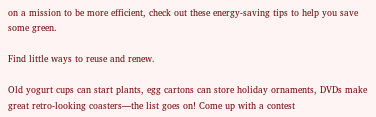on a mission to be more efficient, check out these energy-saving tips to help you save some green.

Find little ways to reuse and renew.

Old yogurt cups can start plants, egg cartons can store holiday ornaments, DVDs make great retro-looking coasters—the list goes on! Come up with a contest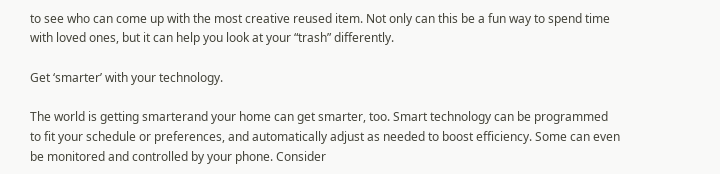to see who can come up with the most creative reused item. Not only can this be a fun way to spend time with loved ones, but it can help you look at your “trash” differently.

Get ‘smarter’ with your technology.

The world is getting smarterand your home can get smarter, too. Smart technology can be programmed to fit your schedule or preferences, and automatically adjust as needed to boost efficiency. Some can even be monitored and controlled by your phone. Consider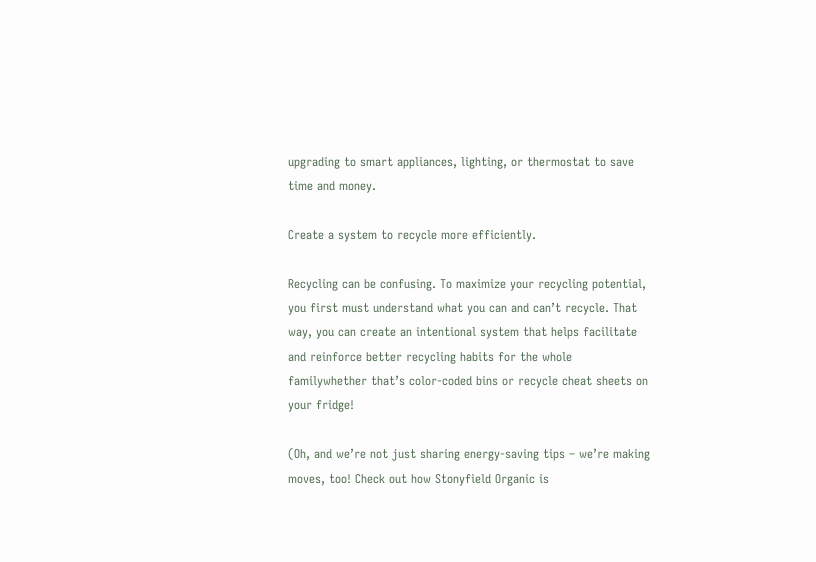upgrading to smart appliances, lighting, or thermostat to save time and money.

Create a system to recycle more efficiently.

Recycling can be confusing. To maximize your recycling potential, you first must understand what you can and can’t recycle. That way, you can create an intentional system that helps facilitate and reinforce better recycling habits for the whole familywhether that’s color-coded bins or recycle cheat sheets on your fridge!

(Oh, and we’re not just sharing energy-saving tips – we’re making moves, too! Check out how Stonyfield Organic is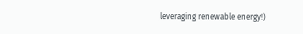leveraging renewable energy!)